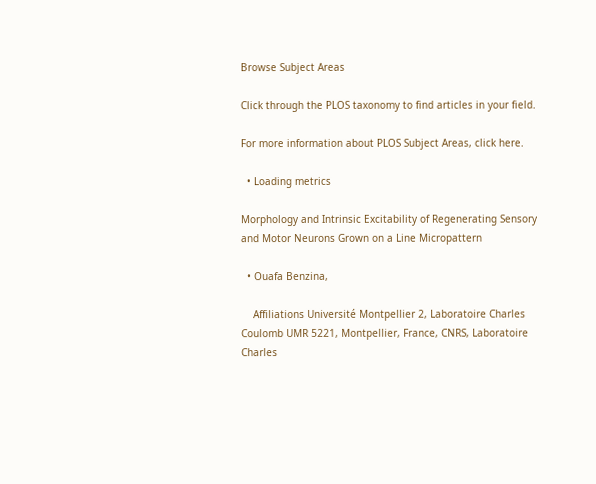Browse Subject Areas

Click through the PLOS taxonomy to find articles in your field.

For more information about PLOS Subject Areas, click here.

  • Loading metrics

Morphology and Intrinsic Excitability of Regenerating Sensory and Motor Neurons Grown on a Line Micropattern

  • Ouafa Benzina,

    Affiliations Université Montpellier 2, Laboratoire Charles Coulomb UMR 5221, Montpellier, France, CNRS, Laboratoire Charles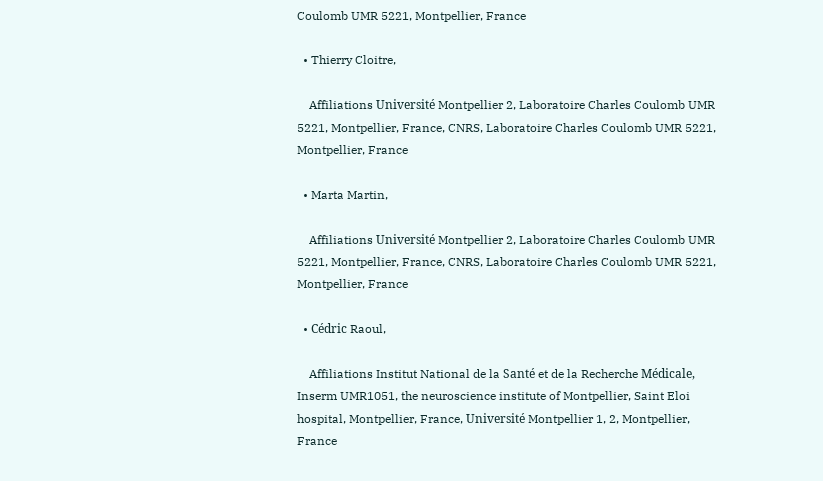Coulomb UMR 5221, Montpellier, France

  • Thierry Cloitre,

    Affiliations Université Montpellier 2, Laboratoire Charles Coulomb UMR 5221, Montpellier, France, CNRS, Laboratoire Charles Coulomb UMR 5221, Montpellier, France

  • Marta Martin,

    Affiliations Université Montpellier 2, Laboratoire Charles Coulomb UMR 5221, Montpellier, France, CNRS, Laboratoire Charles Coulomb UMR 5221, Montpellier, France

  • Cédric Raoul,

    Affiliations Institut National de la Santé et de la Recherche Médicale, Inserm UMR1051, the neuroscience institute of Montpellier, Saint Eloi hospital, Montpellier, France, Université Montpellier 1, 2, Montpellier, France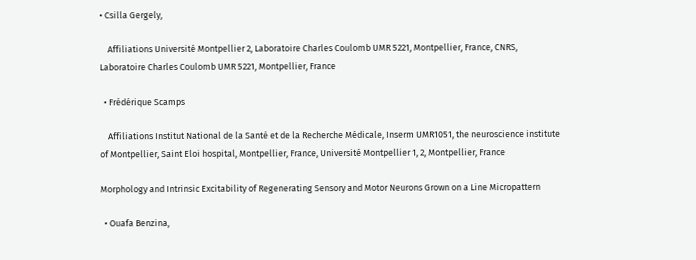• Csilla Gergely,

    Affiliations Université Montpellier 2, Laboratoire Charles Coulomb UMR 5221, Montpellier, France, CNRS, Laboratoire Charles Coulomb UMR 5221, Montpellier, France

  • Frédérique Scamps

    Affiliations Institut National de la Santé et de la Recherche Médicale, Inserm UMR1051, the neuroscience institute of Montpellier, Saint Eloi hospital, Montpellier, France, Université Montpellier 1, 2, Montpellier, France

Morphology and Intrinsic Excitability of Regenerating Sensory and Motor Neurons Grown on a Line Micropattern

  • Ouafa Benzina,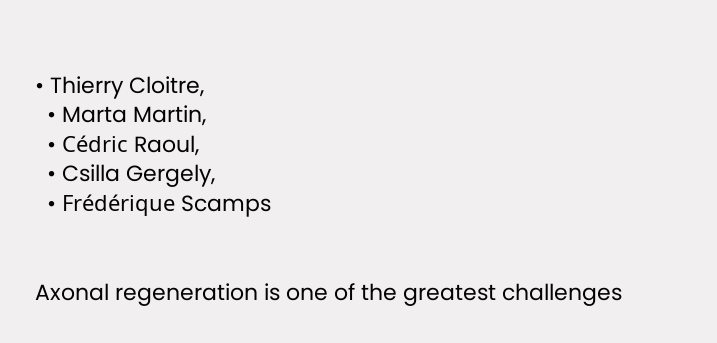• Thierry Cloitre,
  • Marta Martin,
  • Cédric Raoul,
  • Csilla Gergely,
  • Frédérique Scamps


Axonal regeneration is one of the greatest challenges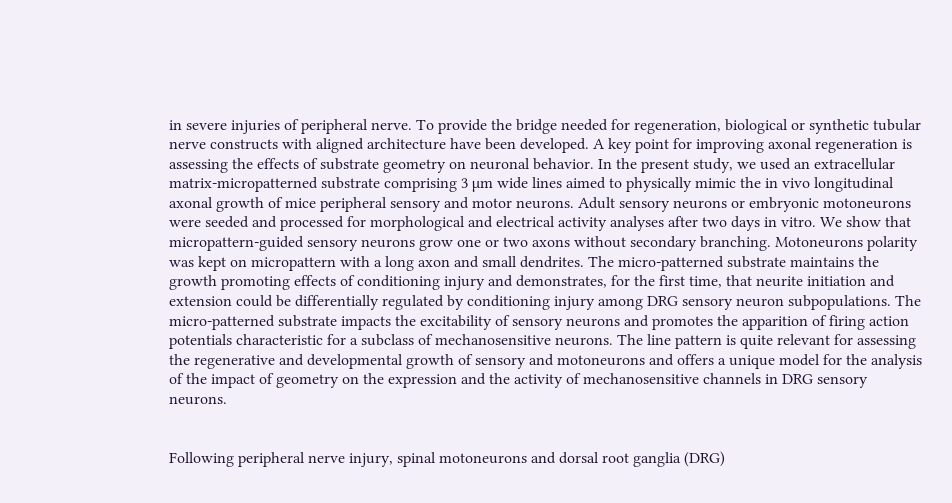in severe injuries of peripheral nerve. To provide the bridge needed for regeneration, biological or synthetic tubular nerve constructs with aligned architecture have been developed. A key point for improving axonal regeneration is assessing the effects of substrate geometry on neuronal behavior. In the present study, we used an extracellular matrix-micropatterned substrate comprising 3 µm wide lines aimed to physically mimic the in vivo longitudinal axonal growth of mice peripheral sensory and motor neurons. Adult sensory neurons or embryonic motoneurons were seeded and processed for morphological and electrical activity analyses after two days in vitro. We show that micropattern-guided sensory neurons grow one or two axons without secondary branching. Motoneurons polarity was kept on micropattern with a long axon and small dendrites. The micro-patterned substrate maintains the growth promoting effects of conditioning injury and demonstrates, for the first time, that neurite initiation and extension could be differentially regulated by conditioning injury among DRG sensory neuron subpopulations. The micro-patterned substrate impacts the excitability of sensory neurons and promotes the apparition of firing action potentials characteristic for a subclass of mechanosensitive neurons. The line pattern is quite relevant for assessing the regenerative and developmental growth of sensory and motoneurons and offers a unique model for the analysis of the impact of geometry on the expression and the activity of mechanosensitive channels in DRG sensory neurons.


Following peripheral nerve injury, spinal motoneurons and dorsal root ganglia (DRG)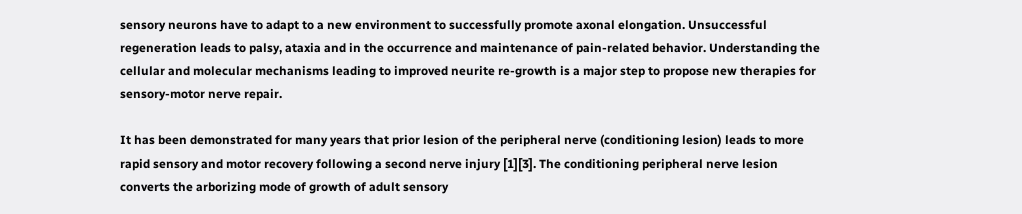sensory neurons have to adapt to a new environment to successfully promote axonal elongation. Unsuccessful regeneration leads to palsy, ataxia and in the occurrence and maintenance of pain-related behavior. Understanding the cellular and molecular mechanisms leading to improved neurite re-growth is a major step to propose new therapies for sensory-motor nerve repair.

It has been demonstrated for many years that prior lesion of the peripheral nerve (conditioning lesion) leads to more rapid sensory and motor recovery following a second nerve injury [1][3]. The conditioning peripheral nerve lesion converts the arborizing mode of growth of adult sensory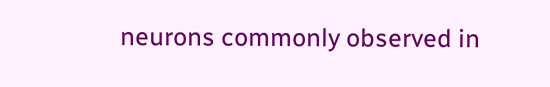neurons commonly observed in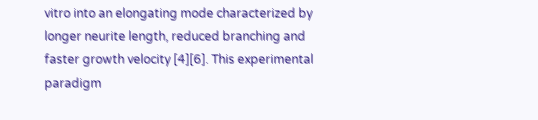vitro into an elongating mode characterized by longer neurite length, reduced branching and faster growth velocity [4][6]. This experimental paradigm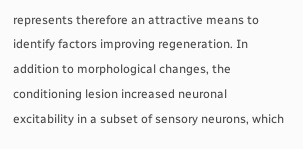represents therefore an attractive means to identify factors improving regeneration. In addition to morphological changes, the conditioning lesion increased neuronal excitability in a subset of sensory neurons, which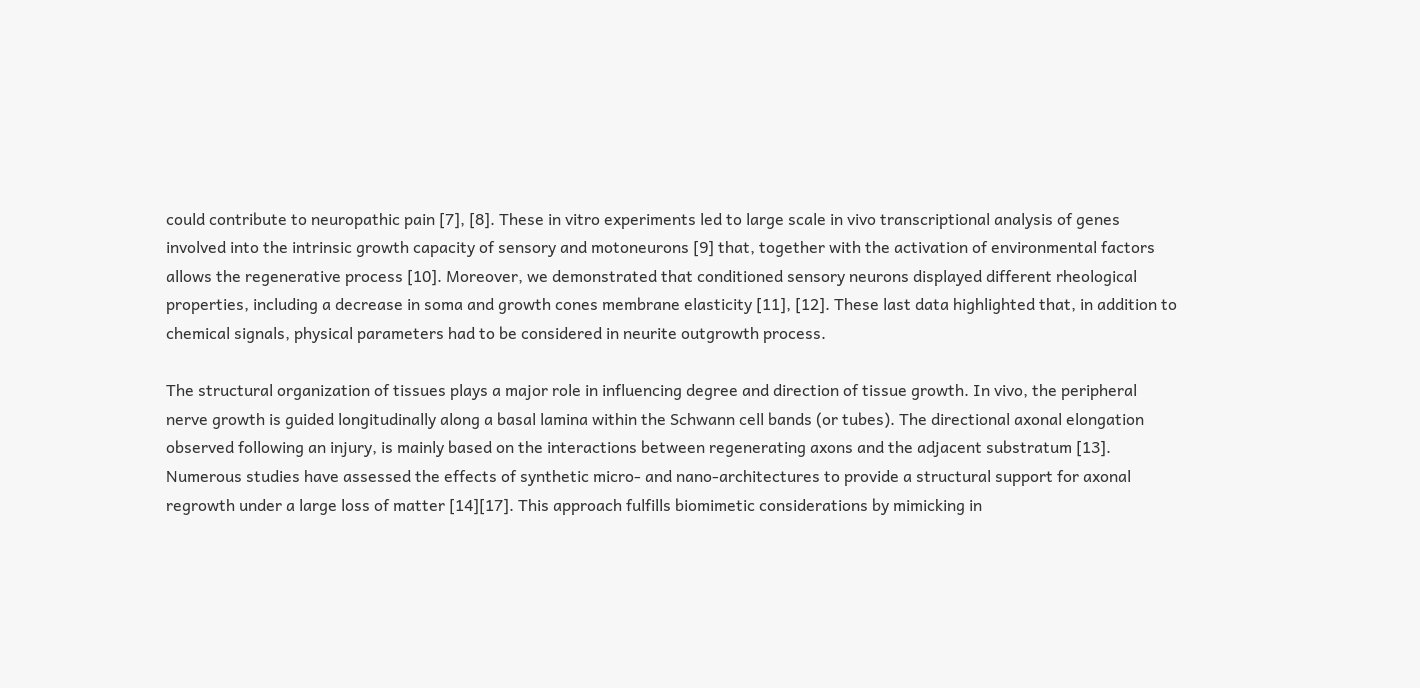could contribute to neuropathic pain [7], [8]. These in vitro experiments led to large scale in vivo transcriptional analysis of genes involved into the intrinsic growth capacity of sensory and motoneurons [9] that, together with the activation of environmental factors allows the regenerative process [10]. Moreover, we demonstrated that conditioned sensory neurons displayed different rheological properties, including a decrease in soma and growth cones membrane elasticity [11], [12]. These last data highlighted that, in addition to chemical signals, physical parameters had to be considered in neurite outgrowth process.

The structural organization of tissues plays a major role in influencing degree and direction of tissue growth. In vivo, the peripheral nerve growth is guided longitudinally along a basal lamina within the Schwann cell bands (or tubes). The directional axonal elongation observed following an injury, is mainly based on the interactions between regenerating axons and the adjacent substratum [13]. Numerous studies have assessed the effects of synthetic micro- and nano-architectures to provide a structural support for axonal regrowth under a large loss of matter [14][17]. This approach fulfills biomimetic considerations by mimicking in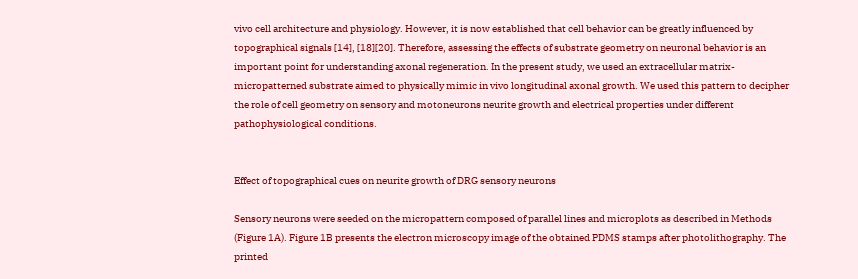vivo cell architecture and physiology. However, it is now established that cell behavior can be greatly influenced by topographical signals [14], [18][20]. Therefore, assessing the effects of substrate geometry on neuronal behavior is an important point for understanding axonal regeneration. In the present study, we used an extracellular matrix-micropatterned substrate aimed to physically mimic in vivo longitudinal axonal growth. We used this pattern to decipher the role of cell geometry on sensory and motoneurons neurite growth and electrical properties under different pathophysiological conditions.


Effect of topographical cues on neurite growth of DRG sensory neurons

Sensory neurons were seeded on the micropattern composed of parallel lines and microplots as described in Methods (Figure 1A). Figure 1B presents the electron microscopy image of the obtained PDMS stamps after photolithography. The printed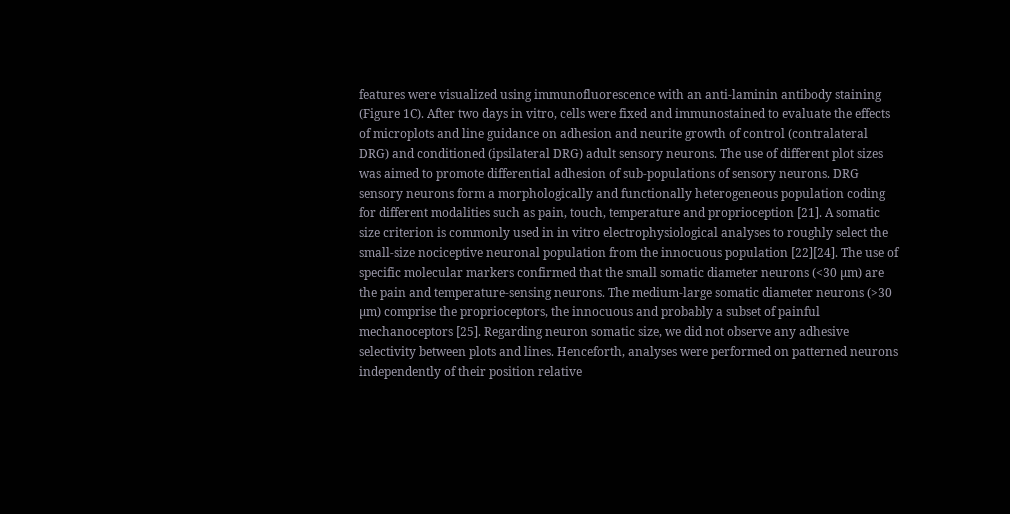features were visualized using immunofluorescence with an anti-laminin antibody staining (Figure 1C). After two days in vitro, cells were fixed and immunostained to evaluate the effects of microplots and line guidance on adhesion and neurite growth of control (contralateral DRG) and conditioned (ipsilateral DRG) adult sensory neurons. The use of different plot sizes was aimed to promote differential adhesion of sub-populations of sensory neurons. DRG sensory neurons form a morphologically and functionally heterogeneous population coding for different modalities such as pain, touch, temperature and proprioception [21]. A somatic size criterion is commonly used in in vitro electrophysiological analyses to roughly select the small-size nociceptive neuronal population from the innocuous population [22][24]. The use of specific molecular markers confirmed that the small somatic diameter neurons (<30 µm) are the pain and temperature-sensing neurons. The medium-large somatic diameter neurons (>30 µm) comprise the proprioceptors, the innocuous and probably a subset of painful mechanoceptors [25]. Regarding neuron somatic size, we did not observe any adhesive selectivity between plots and lines. Henceforth, analyses were performed on patterned neurons independently of their position relative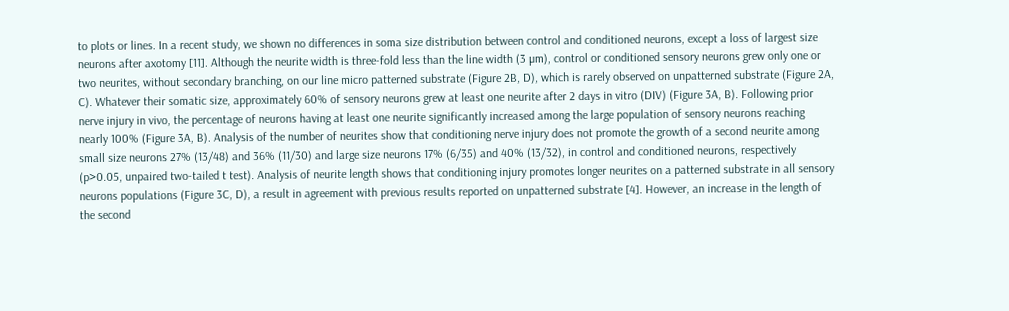to plots or lines. In a recent study, we shown no differences in soma size distribution between control and conditioned neurons, except a loss of largest size neurons after axotomy [11]. Although the neurite width is three-fold less than the line width (3 µm), control or conditioned sensory neurons grew only one or two neurites, without secondary branching, on our line micro patterned substrate (Figure 2B, D), which is rarely observed on unpatterned substrate (Figure 2A, C). Whatever their somatic size, approximately 60% of sensory neurons grew at least one neurite after 2 days in vitro (DIV) (Figure 3A, B). Following prior nerve injury in vivo, the percentage of neurons having at least one neurite significantly increased among the large population of sensory neurons reaching nearly 100% (Figure 3A, B). Analysis of the number of neurites show that conditioning nerve injury does not promote the growth of a second neurite among small size neurons 27% (13/48) and 36% (11/30) and large size neurons 17% (6/35) and 40% (13/32), in control and conditioned neurons, respectively (p>0.05, unpaired two-tailed t test). Analysis of neurite length shows that conditioning injury promotes longer neurites on a patterned substrate in all sensory neurons populations (Figure 3C, D), a result in agreement with previous results reported on unpatterned substrate [4]. However, an increase in the length of the second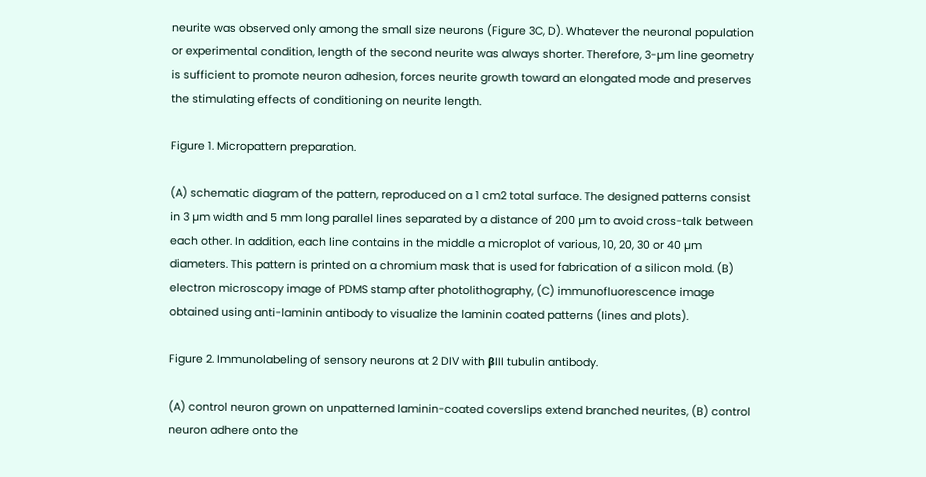neurite was observed only among the small size neurons (Figure 3C, D). Whatever the neuronal population or experimental condition, length of the second neurite was always shorter. Therefore, 3-µm line geometry is sufficient to promote neuron adhesion, forces neurite growth toward an elongated mode and preserves the stimulating effects of conditioning on neurite length.

Figure 1. Micropattern preparation.

(A) schematic diagram of the pattern, reproduced on a 1 cm2 total surface. The designed patterns consist in 3 µm width and 5 mm long parallel lines separated by a distance of 200 µm to avoid cross-talk between each other. In addition, each line contains in the middle a microplot of various, 10, 20, 30 or 40 µm diameters. This pattern is printed on a chromium mask that is used for fabrication of a silicon mold. (B) electron microscopy image of PDMS stamp after photolithography, (C) immunofluorescence image obtained using anti-laminin antibody to visualize the laminin coated patterns (lines and plots).

Figure 2. Immunolabeling of sensory neurons at 2 DIV with βIII tubulin antibody.

(A) control neuron grown on unpatterned laminin-coated coverslips extend branched neurites, (B) control neuron adhere onto the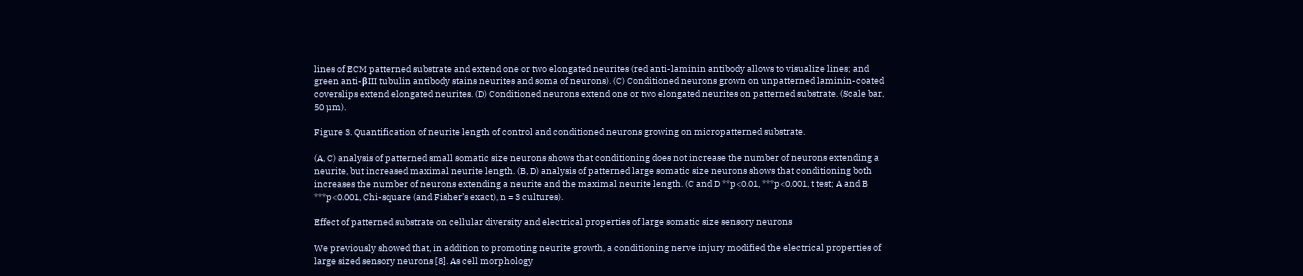lines of ECM patterned substrate and extend one or two elongated neurites (red anti-laminin antibody allows to visualize lines; and green anti-βIII tubulin antibody stains neurites and soma of neurons). (C) Conditioned neurons grown on unpatterned laminin-coated coverslips extend elongated neurites. (D) Conditioned neurons extend one or two elongated neurites on patterned substrate. (Scale bar, 50 µm).

Figure 3. Quantification of neurite length of control and conditioned neurons growing on micropatterned substrate.

(A, C) analysis of patterned small somatic size neurons shows that conditioning does not increase the number of neurons extending a neurite, but increased maximal neurite length. (B, D) analysis of patterned large somatic size neurons shows that conditioning both increases the number of neurons extending a neurite and the maximal neurite length. (C and D **p<0.01, ***p<0.001, t test; A and B ***p<0.001, Chi-square (and Fisher’s exact), n = 3 cultures).

Effect of patterned substrate on cellular diversity and electrical properties of large somatic size sensory neurons

We previously showed that, in addition to promoting neurite growth, a conditioning nerve injury modified the electrical properties of large sized sensory neurons [8]. As cell morphology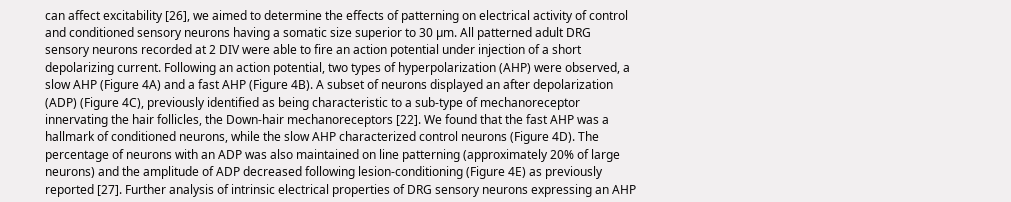can affect excitability [26], we aimed to determine the effects of patterning on electrical activity of control and conditioned sensory neurons having a somatic size superior to 30 µm. All patterned adult DRG sensory neurons recorded at 2 DIV were able to fire an action potential under injection of a short depolarizing current. Following an action potential, two types of hyperpolarization (AHP) were observed, a slow AHP (Figure 4A) and a fast AHP (Figure 4B). A subset of neurons displayed an after depolarization (ADP) (Figure 4C), previously identified as being characteristic to a sub-type of mechanoreceptor innervating the hair follicles, the Down-hair mechanoreceptors [22]. We found that the fast AHP was a hallmark of conditioned neurons, while the slow AHP characterized control neurons (Figure 4D). The percentage of neurons with an ADP was also maintained on line patterning (approximately 20% of large neurons) and the amplitude of ADP decreased following lesion-conditioning (Figure 4E) as previously reported [27]. Further analysis of intrinsic electrical properties of DRG sensory neurons expressing an AHP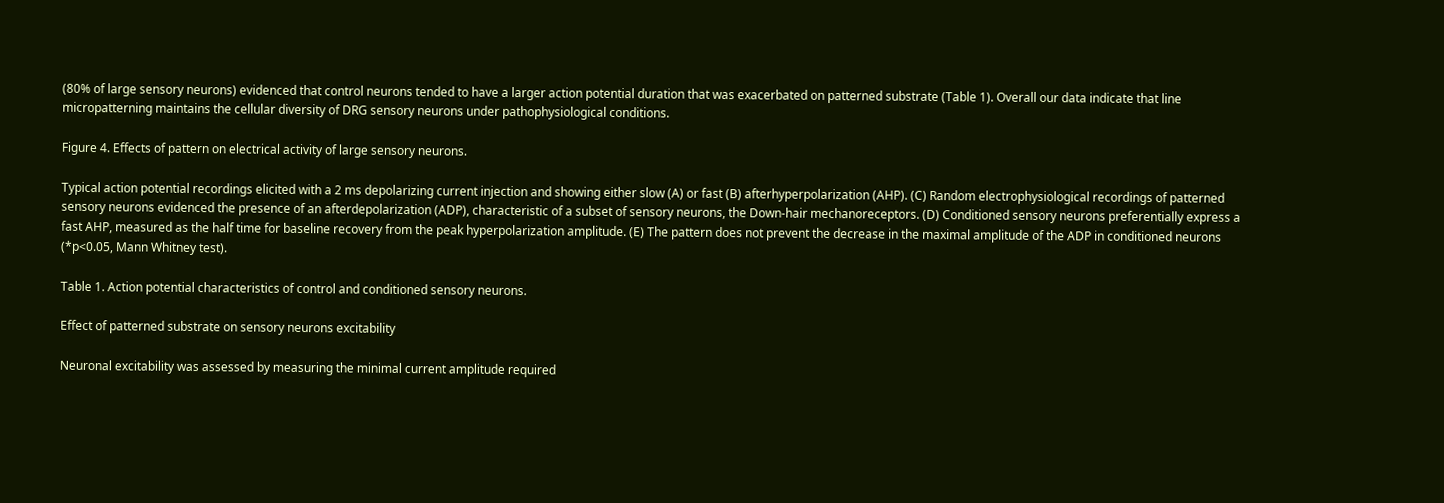(80% of large sensory neurons) evidenced that control neurons tended to have a larger action potential duration that was exacerbated on patterned substrate (Table 1). Overall our data indicate that line micropatterning maintains the cellular diversity of DRG sensory neurons under pathophysiological conditions.

Figure 4. Effects of pattern on electrical activity of large sensory neurons.

Typical action potential recordings elicited with a 2 ms depolarizing current injection and showing either slow (A) or fast (B) afterhyperpolarization (AHP). (C) Random electrophysiological recordings of patterned sensory neurons evidenced the presence of an afterdepolarization (ADP), characteristic of a subset of sensory neurons, the Down-hair mechanoreceptors. (D) Conditioned sensory neurons preferentially express a fast AHP, measured as the half time for baseline recovery from the peak hyperpolarization amplitude. (E) The pattern does not prevent the decrease in the maximal amplitude of the ADP in conditioned neurons (*p<0.05, Mann Whitney test).

Table 1. Action potential characteristics of control and conditioned sensory neurons.

Effect of patterned substrate on sensory neurons excitability

Neuronal excitability was assessed by measuring the minimal current amplitude required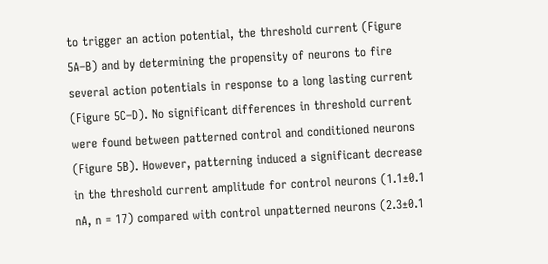to trigger an action potential, the threshold current (Figure 5A–B) and by determining the propensity of neurons to fire several action potentials in response to a long lasting current (Figure 5C–D). No significant differences in threshold current were found between patterned control and conditioned neurons (Figure 5B). However, patterning induced a significant decrease in the threshold current amplitude for control neurons (1.1±0.1 nA, n = 17) compared with control unpatterned neurons (2.3±0.1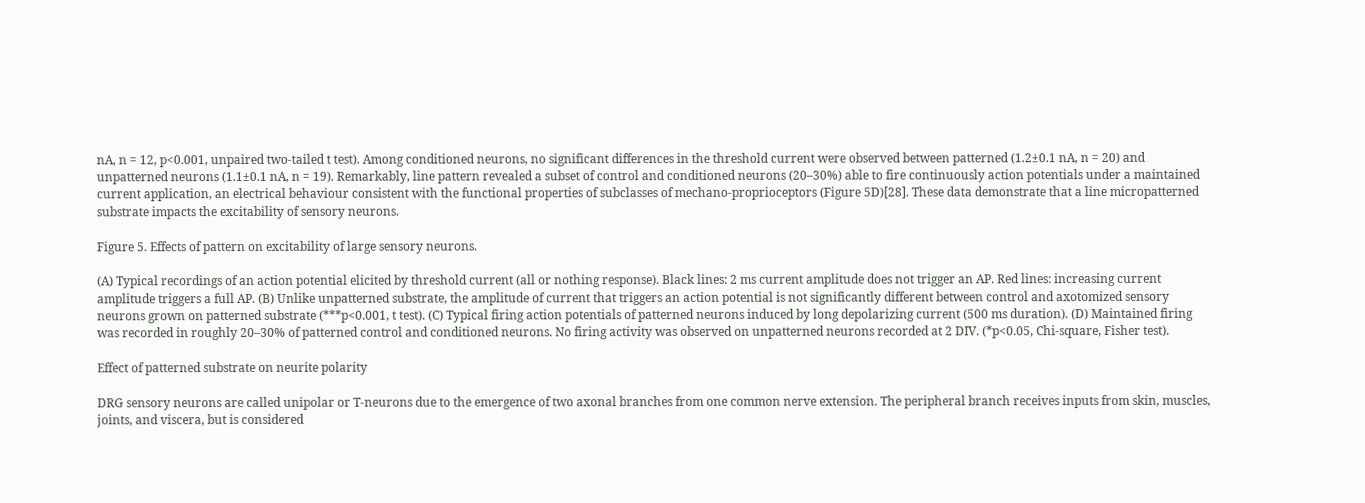nA, n = 12, p<0.001, unpaired two-tailed t test). Among conditioned neurons, no significant differences in the threshold current were observed between patterned (1.2±0.1 nA, n = 20) and unpatterned neurons (1.1±0.1 nA, n = 19). Remarkably, line pattern revealed a subset of control and conditioned neurons (20–30%) able to fire continuously action potentials under a maintained current application, an electrical behaviour consistent with the functional properties of subclasses of mechano-proprioceptors (Figure 5D)[28]. These data demonstrate that a line micropatterned substrate impacts the excitability of sensory neurons.

Figure 5. Effects of pattern on excitability of large sensory neurons.

(A) Typical recordings of an action potential elicited by threshold current (all or nothing response). Black lines: 2 ms current amplitude does not trigger an AP. Red lines: increasing current amplitude triggers a full AP. (B) Unlike unpatterned substrate, the amplitude of current that triggers an action potential is not significantly different between control and axotomized sensory neurons grown on patterned substrate (***p<0.001, t test). (C) Typical firing action potentials of patterned neurons induced by long depolarizing current (500 ms duration). (D) Maintained firing was recorded in roughly 20–30% of patterned control and conditioned neurons. No firing activity was observed on unpatterned neurons recorded at 2 DIV. (*p<0.05, Chi-square, Fisher test).

Effect of patterned substrate on neurite polarity

DRG sensory neurons are called unipolar or T-neurons due to the emergence of two axonal branches from one common nerve extension. The peripheral branch receives inputs from skin, muscles, joints, and viscera, but is considered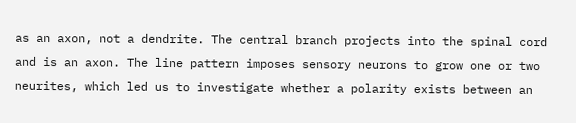as an axon, not a dendrite. The central branch projects into the spinal cord and is an axon. The line pattern imposes sensory neurons to grow one or two neurites, which led us to investigate whether a polarity exists between an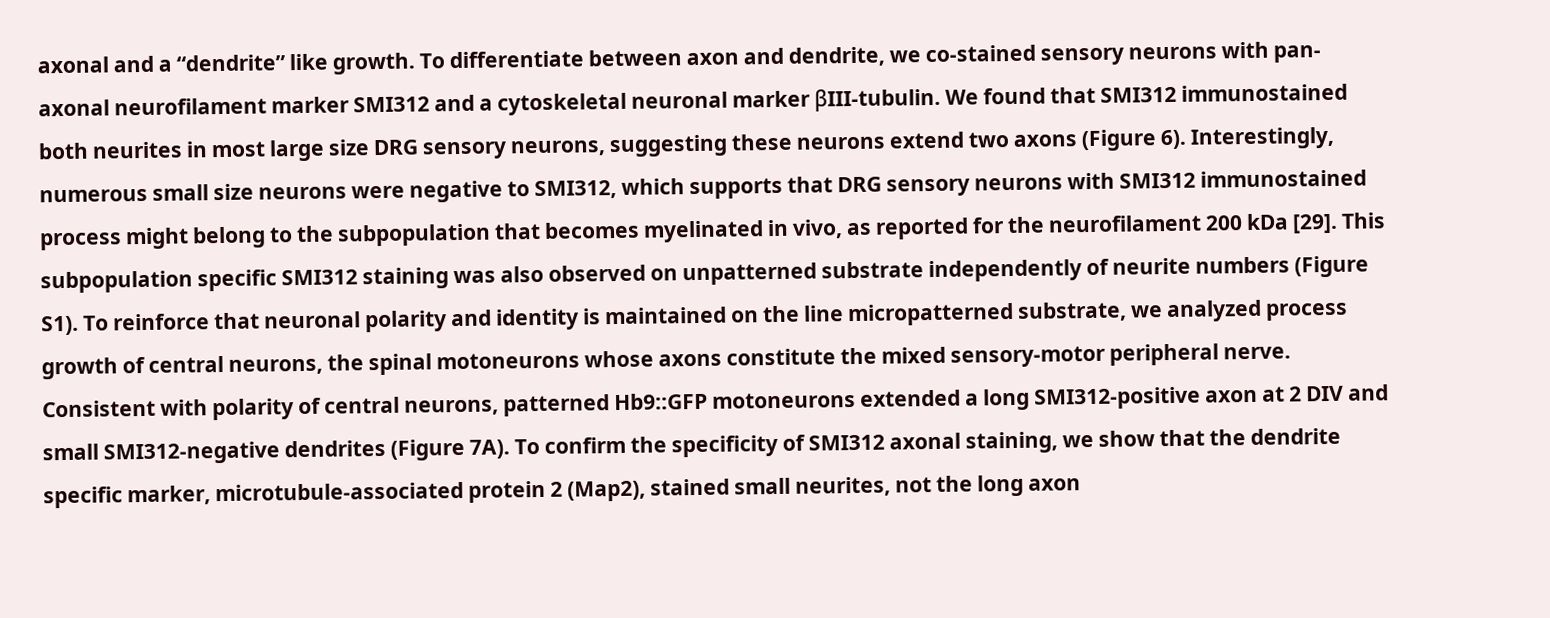axonal and a “dendrite” like growth. To differentiate between axon and dendrite, we co-stained sensory neurons with pan-axonal neurofilament marker SMI312 and a cytoskeletal neuronal marker βIII-tubulin. We found that SMI312 immunostained both neurites in most large size DRG sensory neurons, suggesting these neurons extend two axons (Figure 6). Interestingly, numerous small size neurons were negative to SMI312, which supports that DRG sensory neurons with SMI312 immunostained process might belong to the subpopulation that becomes myelinated in vivo, as reported for the neurofilament 200 kDa [29]. This subpopulation specific SMI312 staining was also observed on unpatterned substrate independently of neurite numbers (Figure S1). To reinforce that neuronal polarity and identity is maintained on the line micropatterned substrate, we analyzed process growth of central neurons, the spinal motoneurons whose axons constitute the mixed sensory-motor peripheral nerve. Consistent with polarity of central neurons, patterned Hb9::GFP motoneurons extended a long SMI312-positive axon at 2 DIV and small SMI312-negative dendrites (Figure 7A). To confirm the specificity of SMI312 axonal staining, we show that the dendrite specific marker, microtubule-associated protein 2 (Map2), stained small neurites, not the long axon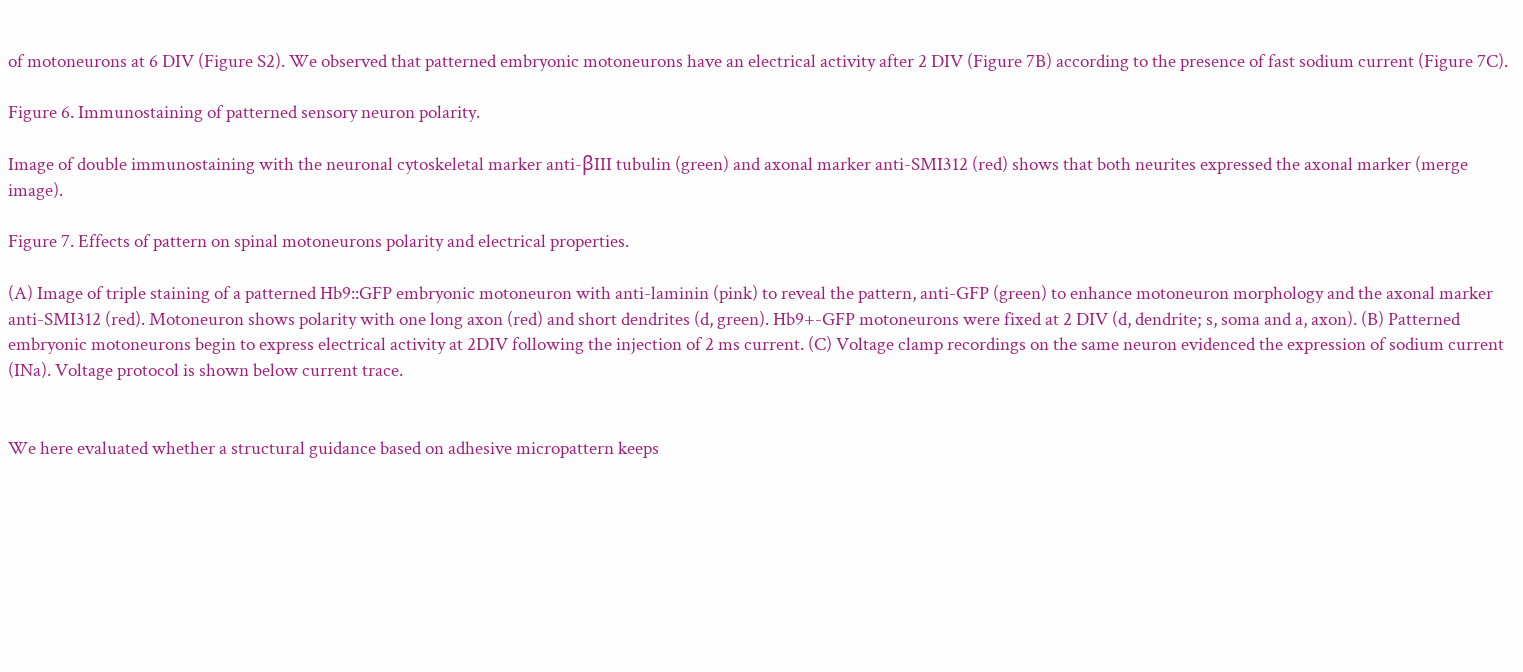of motoneurons at 6 DIV (Figure S2). We observed that patterned embryonic motoneurons have an electrical activity after 2 DIV (Figure 7B) according to the presence of fast sodium current (Figure 7C).

Figure 6. Immunostaining of patterned sensory neuron polarity.

Image of double immunostaining with the neuronal cytoskeletal marker anti-βIII tubulin (green) and axonal marker anti-SMI312 (red) shows that both neurites expressed the axonal marker (merge image).

Figure 7. Effects of pattern on spinal motoneurons polarity and electrical properties.

(A) Image of triple staining of a patterned Hb9::GFP embryonic motoneuron with anti-laminin (pink) to reveal the pattern, anti-GFP (green) to enhance motoneuron morphology and the axonal marker anti-SMI312 (red). Motoneuron shows polarity with one long axon (red) and short dendrites (d, green). Hb9+-GFP motoneurons were fixed at 2 DIV (d, dendrite; s, soma and a, axon). (B) Patterned embryonic motoneurons begin to express electrical activity at 2DIV following the injection of 2 ms current. (C) Voltage clamp recordings on the same neuron evidenced the expression of sodium current (INa). Voltage protocol is shown below current trace.


We here evaluated whether a structural guidance based on adhesive micropattern keeps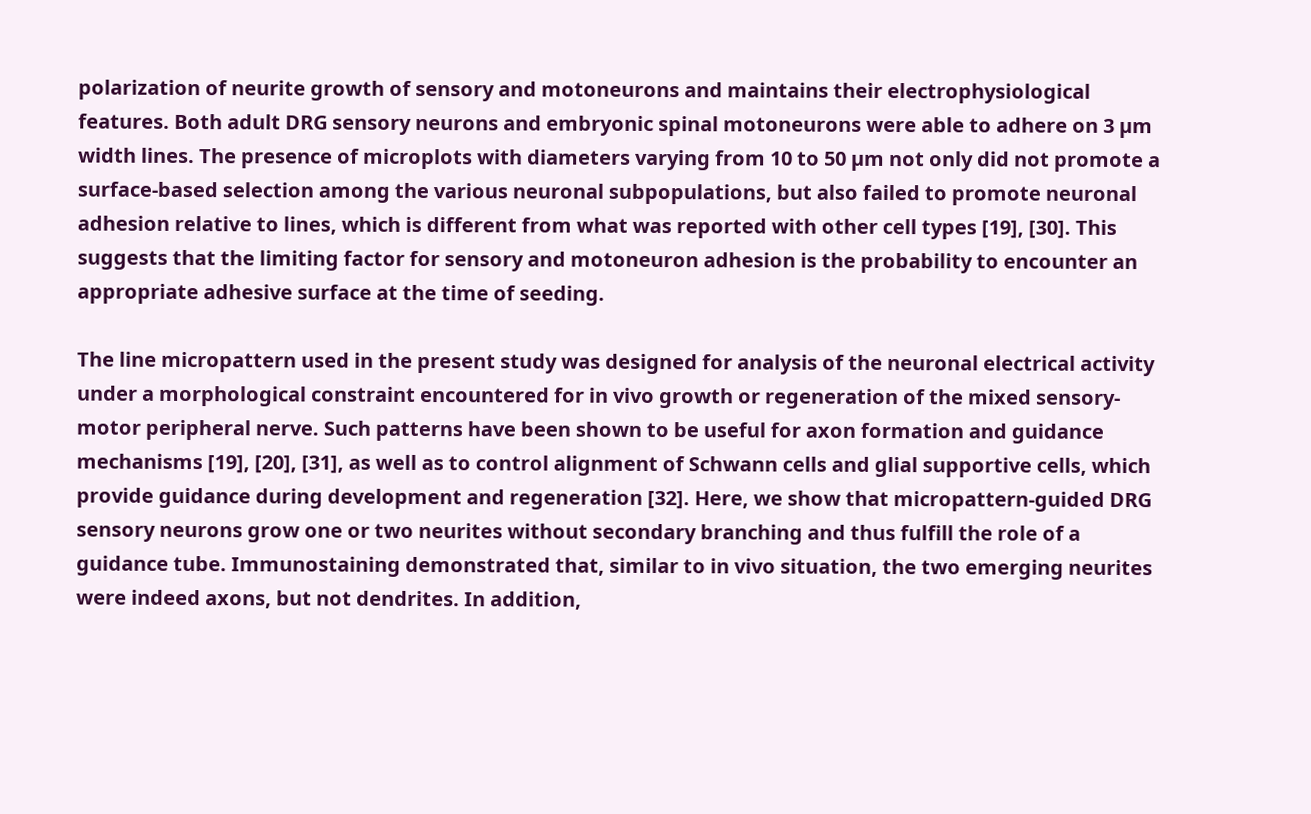polarization of neurite growth of sensory and motoneurons and maintains their electrophysiological features. Both adult DRG sensory neurons and embryonic spinal motoneurons were able to adhere on 3 µm width lines. The presence of microplots with diameters varying from 10 to 50 µm not only did not promote a surface-based selection among the various neuronal subpopulations, but also failed to promote neuronal adhesion relative to lines, which is different from what was reported with other cell types [19], [30]. This suggests that the limiting factor for sensory and motoneuron adhesion is the probability to encounter an appropriate adhesive surface at the time of seeding.

The line micropattern used in the present study was designed for analysis of the neuronal electrical activity under a morphological constraint encountered for in vivo growth or regeneration of the mixed sensory-motor peripheral nerve. Such patterns have been shown to be useful for axon formation and guidance mechanisms [19], [20], [31], as well as to control alignment of Schwann cells and glial supportive cells, which provide guidance during development and regeneration [32]. Here, we show that micropattern-guided DRG sensory neurons grow one or two neurites without secondary branching and thus fulfill the role of a guidance tube. Immunostaining demonstrated that, similar to in vivo situation, the two emerging neurites were indeed axons, but not dendrites. In addition,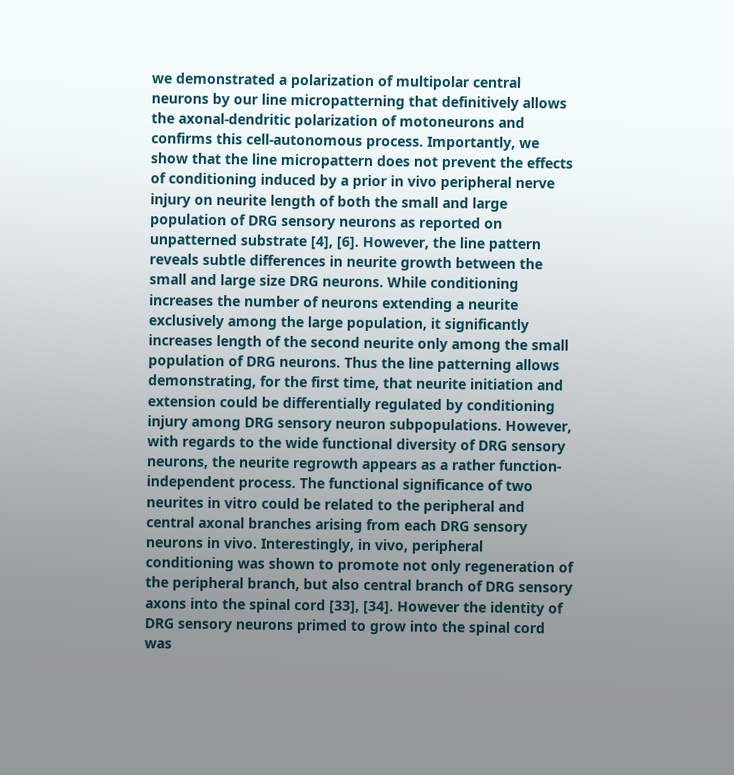we demonstrated a polarization of multipolar central neurons by our line micropatterning that definitively allows the axonal-dendritic polarization of motoneurons and confirms this cell-autonomous process. Importantly, we show that the line micropattern does not prevent the effects of conditioning induced by a prior in vivo peripheral nerve injury on neurite length of both the small and large population of DRG sensory neurons as reported on unpatterned substrate [4], [6]. However, the line pattern reveals subtle differences in neurite growth between the small and large size DRG neurons. While conditioning increases the number of neurons extending a neurite exclusively among the large population, it significantly increases length of the second neurite only among the small population of DRG neurons. Thus the line patterning allows demonstrating, for the first time, that neurite initiation and extension could be differentially regulated by conditioning injury among DRG sensory neuron subpopulations. However, with regards to the wide functional diversity of DRG sensory neurons, the neurite regrowth appears as a rather function-independent process. The functional significance of two neurites in vitro could be related to the peripheral and central axonal branches arising from each DRG sensory neurons in vivo. Interestingly, in vivo, peripheral conditioning was shown to promote not only regeneration of the peripheral branch, but also central branch of DRG sensory axons into the spinal cord [33], [34]. However the identity of DRG sensory neurons primed to grow into the spinal cord was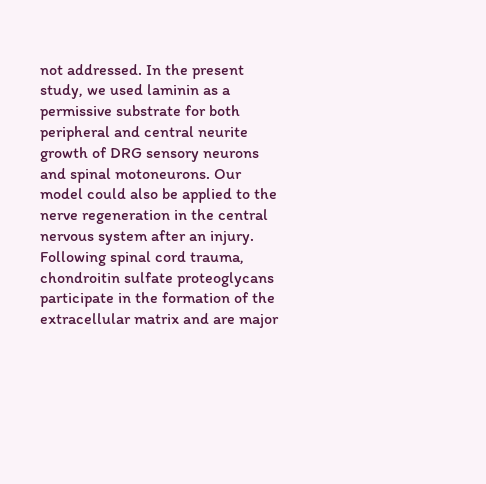not addressed. In the present study, we used laminin as a permissive substrate for both peripheral and central neurite growth of DRG sensory neurons and spinal motoneurons. Our model could also be applied to the nerve regeneration in the central nervous system after an injury. Following spinal cord trauma, chondroitin sulfate proteoglycans participate in the formation of the extracellular matrix and are major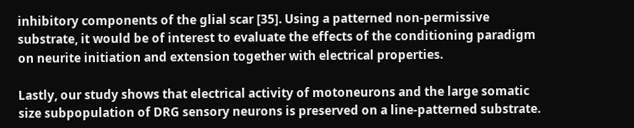inhibitory components of the glial scar [35]. Using a patterned non-permissive substrate, it would be of interest to evaluate the effects of the conditioning paradigm on neurite initiation and extension together with electrical properties.

Lastly, our study shows that electrical activity of motoneurons and the large somatic size subpopulation of DRG sensory neurons is preserved on a line-patterned substrate.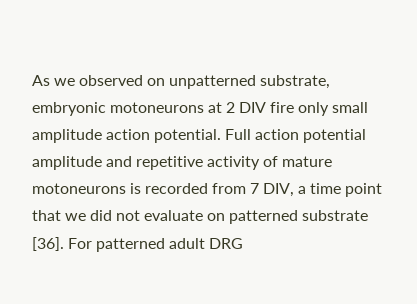As we observed on unpatterned substrate, embryonic motoneurons at 2 DIV fire only small amplitude action potential. Full action potential amplitude and repetitive activity of mature motoneurons is recorded from 7 DIV, a time point that we did not evaluate on patterned substrate [36]. For patterned adult DRG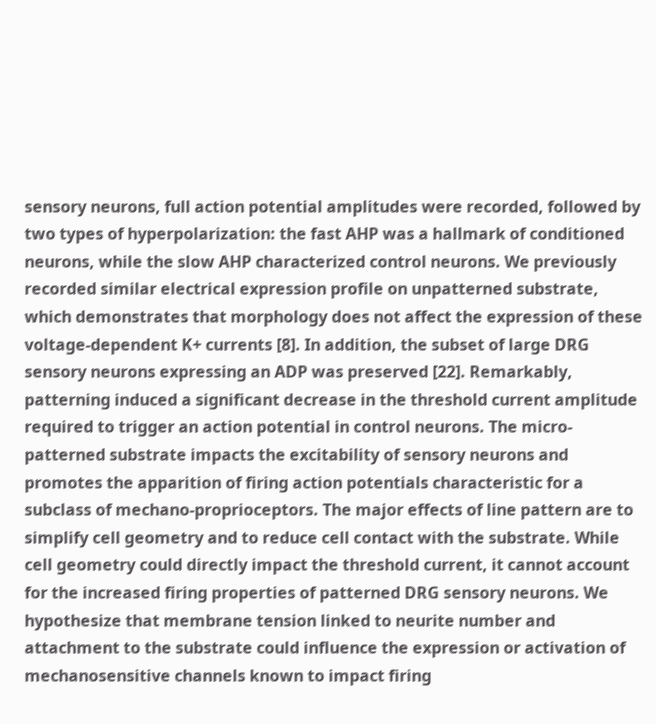sensory neurons, full action potential amplitudes were recorded, followed by two types of hyperpolarization: the fast AHP was a hallmark of conditioned neurons, while the slow AHP characterized control neurons. We previously recorded similar electrical expression profile on unpatterned substrate, which demonstrates that morphology does not affect the expression of these voltage-dependent K+ currents [8]. In addition, the subset of large DRG sensory neurons expressing an ADP was preserved [22]. Remarkably, patterning induced a significant decrease in the threshold current amplitude required to trigger an action potential in control neurons. The micro-patterned substrate impacts the excitability of sensory neurons and promotes the apparition of firing action potentials characteristic for a subclass of mechano-proprioceptors. The major effects of line pattern are to simplify cell geometry and to reduce cell contact with the substrate. While cell geometry could directly impact the threshold current, it cannot account for the increased firing properties of patterned DRG sensory neurons. We hypothesize that membrane tension linked to neurite number and attachment to the substrate could influence the expression or activation of mechanosensitive channels known to impact firing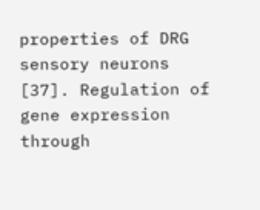properties of DRG sensory neurons [37]. Regulation of gene expression through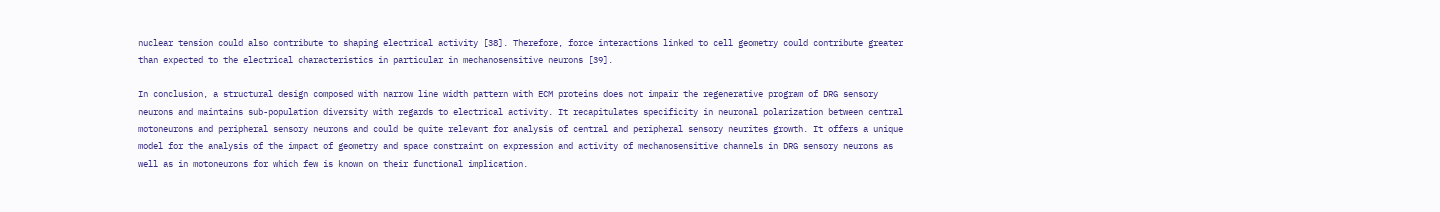nuclear tension could also contribute to shaping electrical activity [38]. Therefore, force interactions linked to cell geometry could contribute greater than expected to the electrical characteristics in particular in mechanosensitive neurons [39].

In conclusion, a structural design composed with narrow line width pattern with ECM proteins does not impair the regenerative program of DRG sensory neurons and maintains sub-population diversity with regards to electrical activity. It recapitulates specificity in neuronal polarization between central motoneurons and peripheral sensory neurons and could be quite relevant for analysis of central and peripheral sensory neurites growth. It offers a unique model for the analysis of the impact of geometry and space constraint on expression and activity of mechanosensitive channels in DRG sensory neurons as well as in motoneurons for which few is known on their functional implication.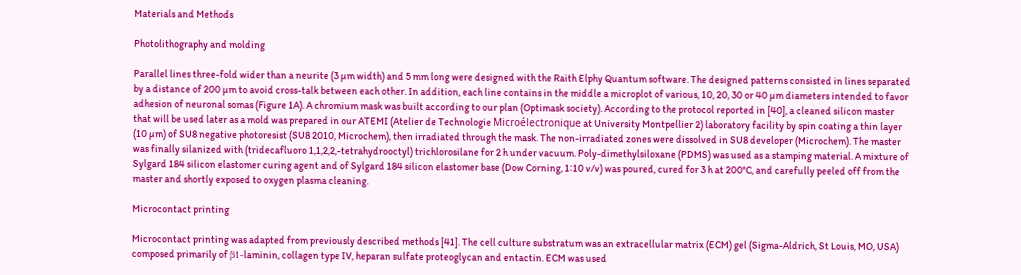Materials and Methods

Photolithography and molding

Parallel lines three-fold wider than a neurite (3 µm width) and 5 mm long were designed with the Raith Elphy Quantum software. The designed patterns consisted in lines separated by a distance of 200 µm to avoid cross-talk between each other. In addition, each line contains in the middle a microplot of various, 10, 20, 30 or 40 µm diameters intended to favor adhesion of neuronal somas (Figure 1A). A chromium mask was built according to our plan (Optimask society). According to the protocol reported in [40], a cleaned silicon master that will be used later as a mold was prepared in our ATEMI (Atelier de Technologie Microélectronique at University Montpellier 2) laboratory facility by spin coating a thin layer (10 µm) of SU8 negative photoresist (SU8 2010, Microchem), then irradiated through the mask. The non-irradiated zones were dissolved in SU8 developer (Microchem). The master was finally silanized with (tridecafluoro 1,1,2,2,-tetrahydrooctyl) trichlorosilane for 2 h under vacuum. Poly-dimethylsiloxane (PDMS) was used as a stamping material. A mixture of Sylgard 184 silicon elastomer curing agent and of Sylgard 184 silicon elastomer base (Dow Corning, 1∶10 v/v) was poured, cured for 3 h at 200°C, and carefully peeled off from the master and shortly exposed to oxygen plasma cleaning.

Microcontact printing

Microcontact printing was adapted from previously described methods [41]. The cell culture substratum was an extracellular matrix (ECM) gel (Sigma-Aldrich, St Louis, MO, USA) composed primarily of β1-laminin, collagen type IV, heparan sulfate proteoglycan and entactin. ECM was used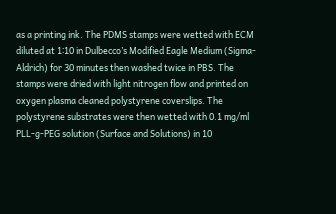as a printing ink. The PDMS stamps were wetted with ECM diluted at 1∶10 in Dulbecco’s Modified Eagle Medium (Sigma-Aldrich) for 30 minutes then washed twice in PBS. The stamps were dried with light nitrogen flow and printed on oxygen plasma cleaned polystyrene coverslips. The polystyrene substrates were then wetted with 0.1 mg/ml PLL-g-PEG solution (Surface and Solutions) in 10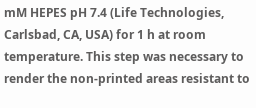mM HEPES pH 7.4 (Life Technologies, Carlsbad, CA, USA) for 1 h at room temperature. This step was necessary to render the non-printed areas resistant to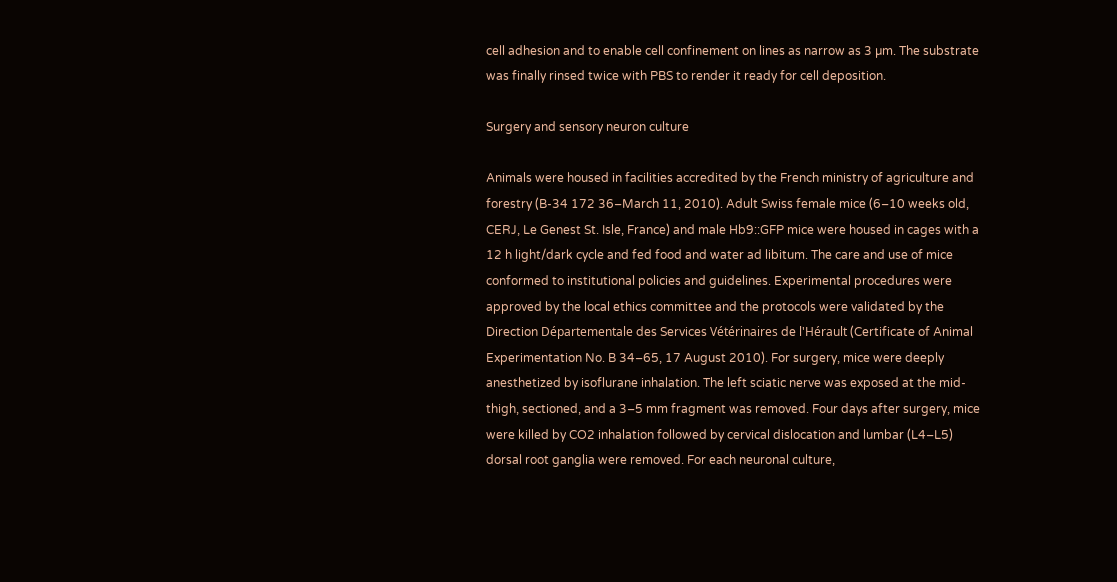cell adhesion and to enable cell confinement on lines as narrow as 3 µm. The substrate was finally rinsed twice with PBS to render it ready for cell deposition.

Surgery and sensory neuron culture

Animals were housed in facilities accredited by the French ministry of agriculture and forestry (B-34 172 36–March 11, 2010). Adult Swiss female mice (6–10 weeks old, CERJ, Le Genest St. Isle, France) and male Hb9::GFP mice were housed in cages with a 12 h light/dark cycle and fed food and water ad libitum. The care and use of mice conformed to institutional policies and guidelines. Experimental procedures were approved by the local ethics committee and the protocols were validated by the Direction Départementale des Services Vétérinaires de l'Hérault (Certificate of Animal Experimentation No. B 34–65, 17 August 2010). For surgery, mice were deeply anesthetized by isoflurane inhalation. The left sciatic nerve was exposed at the mid-thigh, sectioned, and a 3–5 mm fragment was removed. Four days after surgery, mice were killed by CO2 inhalation followed by cervical dislocation and lumbar (L4–L5) dorsal root ganglia were removed. For each neuronal culture,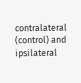contralateral (control) and ipsilateral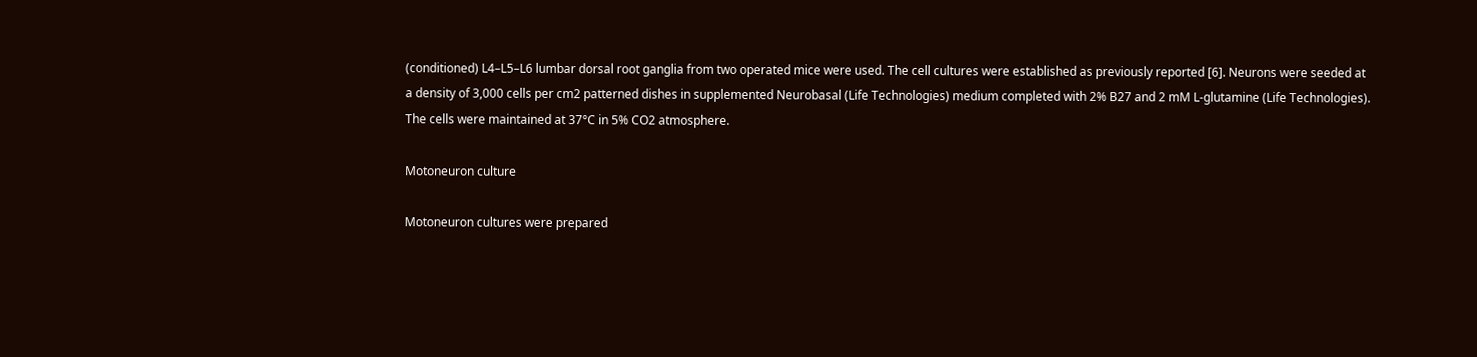(conditioned) L4–L5–L6 lumbar dorsal root ganglia from two operated mice were used. The cell cultures were established as previously reported [6]. Neurons were seeded at a density of 3,000 cells per cm2 patterned dishes in supplemented Neurobasal (Life Technologies) medium completed with 2% B27 and 2 mM L-glutamine (Life Technologies). The cells were maintained at 37°C in 5% CO2 atmosphere.

Motoneuron culture

Motoneuron cultures were prepared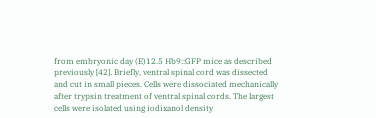from embryonic day (E)12.5 Hb9::GFP mice as described previously [42]. Briefly, ventral spinal cord was dissected and cut in small pieces. Cells were dissociated mechanically after trypsin treatment of ventral spinal cords. The largest cells were isolated using iodixanol density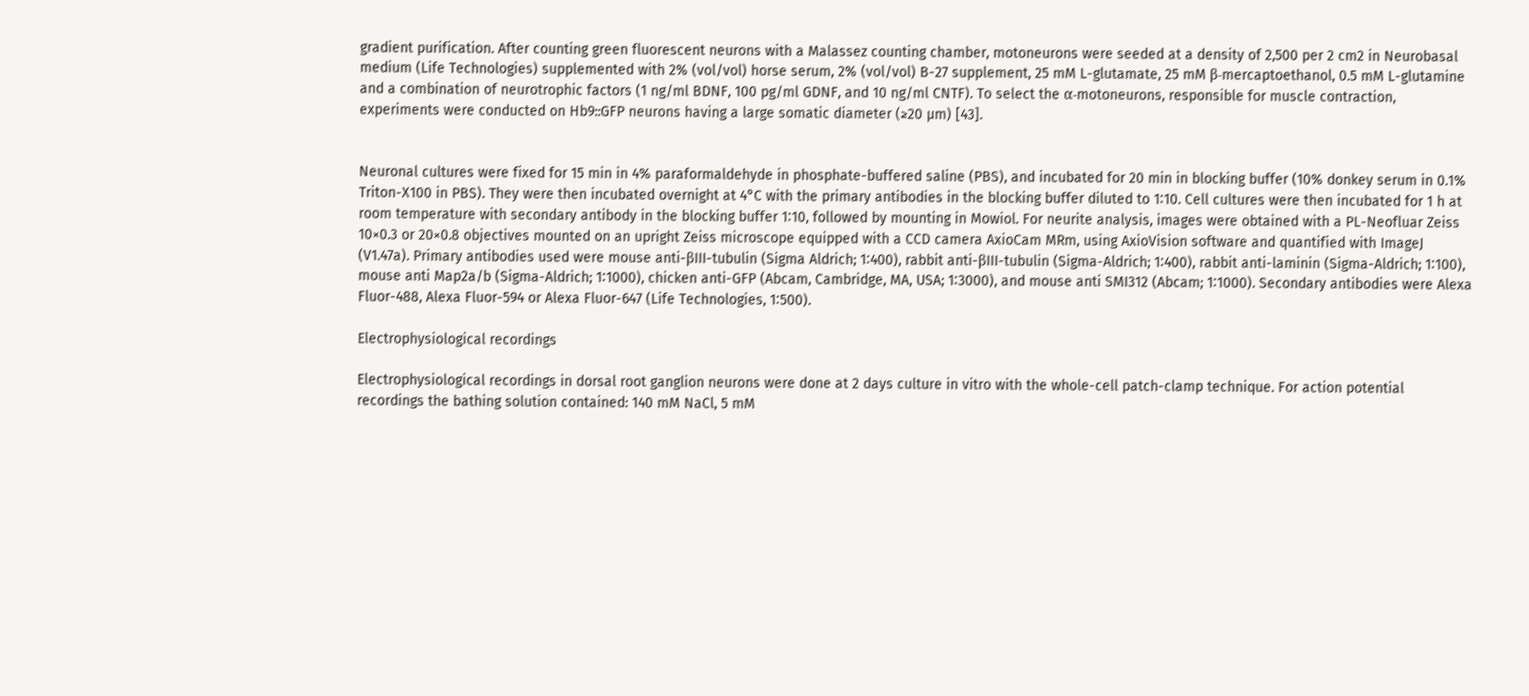gradient purification. After counting green fluorescent neurons with a Malassez counting chamber, motoneurons were seeded at a density of 2,500 per 2 cm2 in Neurobasal medium (Life Technologies) supplemented with 2% (vol/vol) horse serum, 2% (vol/vol) B-27 supplement, 25 mM L-glutamate, 25 mM β-mercaptoethanol, 0.5 mM L-glutamine and a combination of neurotrophic factors (1 ng/ml BDNF, 100 pg/ml GDNF, and 10 ng/ml CNTF). To select the α-motoneurons, responsible for muscle contraction, experiments were conducted on Hb9::GFP neurons having a large somatic diameter (≥20 µm) [43].


Neuronal cultures were fixed for 15 min in 4% paraformaldehyde in phosphate-buffered saline (PBS), and incubated for 20 min in blocking buffer (10% donkey serum in 0.1% Triton-X100 in PBS). They were then incubated overnight at 4°C with the primary antibodies in the blocking buffer diluted to 1∶10. Cell cultures were then incubated for 1 h at room temperature with secondary antibody in the blocking buffer 1∶10, followed by mounting in Mowiol. For neurite analysis, images were obtained with a PL-Neofluar Zeiss 10×0.3 or 20×0.8 objectives mounted on an upright Zeiss microscope equipped with a CCD camera AxioCam MRm, using AxioVision software and quantified with ImageJ (V1.47a). Primary antibodies used were mouse anti-βIII-tubulin (Sigma Aldrich; 1∶400), rabbit anti-βIII-tubulin (Sigma-Aldrich; 1∶400), rabbit anti-laminin (Sigma-Aldrich; 1∶100), mouse anti Map2a/b (Sigma-Aldrich; 1∶1000), chicken anti-GFP (Abcam, Cambridge, MA, USA; 1∶3000), and mouse anti SMI312 (Abcam; 1∶1000). Secondary antibodies were Alexa Fluor-488, Alexa Fluor-594 or Alexa Fluor-647 (Life Technologies, 1∶500).

Electrophysiological recordings

Electrophysiological recordings in dorsal root ganglion neurons were done at 2 days culture in vitro with the whole-cell patch-clamp technique. For action potential recordings the bathing solution contained: 140 mM NaCl, 5 mM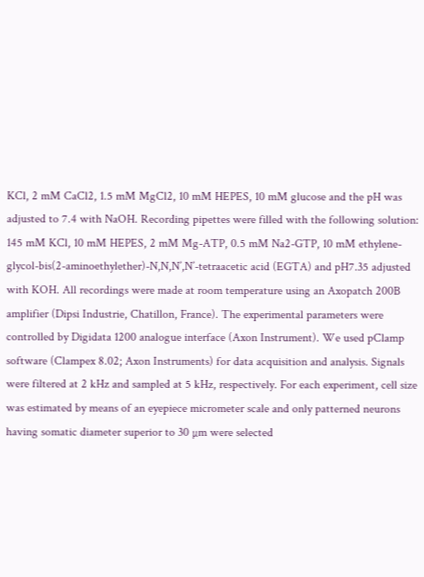KCl, 2 mM CaCl2, 1.5 mM MgCl2, 10 mM HEPES, 10 mM glucose and the pH was adjusted to 7.4 with NaOH. Recording pipettes were filled with the following solution: 145 mM KCl, 10 mM HEPES, 2 mM Mg-ATP, 0.5 mM Na2-GTP, 10 mM ethylene-glycol-bis(2-aminoethylether)-N,N,N’,N’-tetraacetic acid (EGTA) and pH7.35 adjusted with KOH. All recordings were made at room temperature using an Axopatch 200B amplifier (Dipsi Industrie, Chatillon, France). The experimental parameters were controlled by Digidata 1200 analogue interface (Axon Instrument). We used pClamp software (Clampex 8.02; Axon Instruments) for data acquisition and analysis. Signals were filtered at 2 kHz and sampled at 5 kHz, respectively. For each experiment, cell size was estimated by means of an eyepiece micrometer scale and only patterned neurons having somatic diameter superior to 30 µm were selected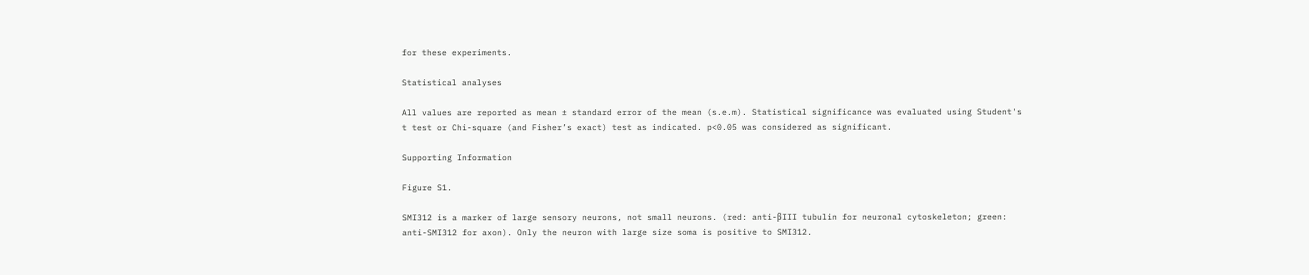for these experiments.

Statistical analyses

All values are reported as mean ± standard error of the mean (s.e.m). Statistical significance was evaluated using Student's t test or Chi-square (and Fisher’s exact) test as indicated. p<0.05 was considered as significant.

Supporting Information

Figure S1.

SMI312 is a marker of large sensory neurons, not small neurons. (red: anti-βIII tubulin for neuronal cytoskeleton; green: anti-SMI312 for axon). Only the neuron with large size soma is positive to SMI312.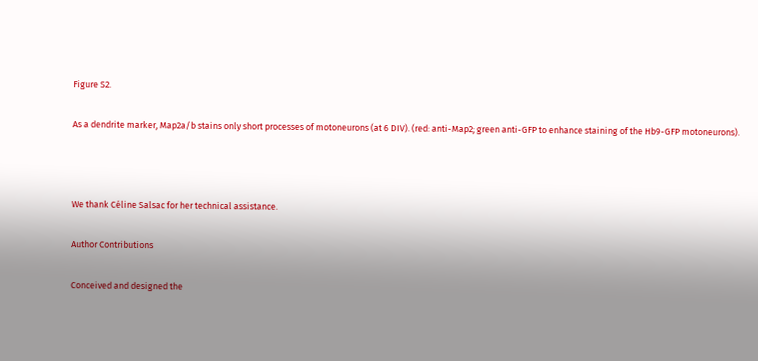Figure S2.

As a dendrite marker, Map2a/b stains only short processes of motoneurons (at 6 DIV). (red: anti-Map2; green anti-GFP to enhance staining of the Hb9-GFP motoneurons).



We thank Céline Salsac for her technical assistance.

Author Contributions

Conceived and designed the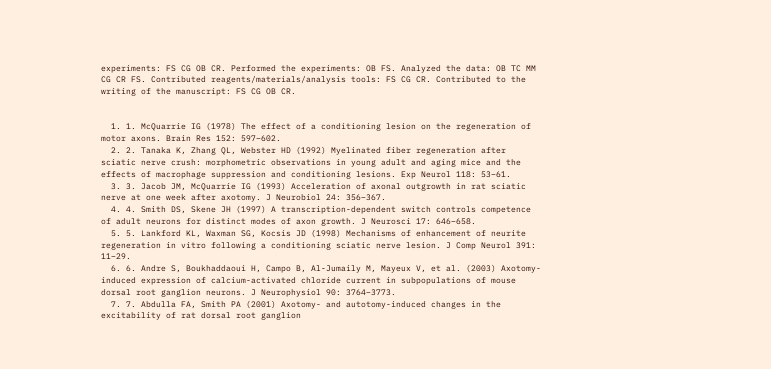experiments: FS CG OB CR. Performed the experiments: OB FS. Analyzed the data: OB TC MM CG CR FS. Contributed reagents/materials/analysis tools: FS CG CR. Contributed to the writing of the manuscript: FS CG OB CR.


  1. 1. McQuarrie IG (1978) The effect of a conditioning lesion on the regeneration of motor axons. Brain Res 152: 597–602.
  2. 2. Tanaka K, Zhang QL, Webster HD (1992) Myelinated fiber regeneration after sciatic nerve crush: morphometric observations in young adult and aging mice and the effects of macrophage suppression and conditioning lesions. Exp Neurol 118: 53–61.
  3. 3. Jacob JM, McQuarrie IG (1993) Acceleration of axonal outgrowth in rat sciatic nerve at one week after axotomy. J Neurobiol 24: 356–367.
  4. 4. Smith DS, Skene JH (1997) A transcription-dependent switch controls competence of adult neurons for distinct modes of axon growth. J Neurosci 17: 646–658.
  5. 5. Lankford KL, Waxman SG, Kocsis JD (1998) Mechanisms of enhancement of neurite regeneration in vitro following a conditioning sciatic nerve lesion. J Comp Neurol 391: 11–29.
  6. 6. Andre S, Boukhaddaoui H, Campo B, Al-Jumaily M, Mayeux V, et al. (2003) Axotomy-induced expression of calcium-activated chloride current in subpopulations of mouse dorsal root ganglion neurons. J Neurophysiol 90: 3764–3773.
  7. 7. Abdulla FA, Smith PA (2001) Axotomy- and autotomy-induced changes in the excitability of rat dorsal root ganglion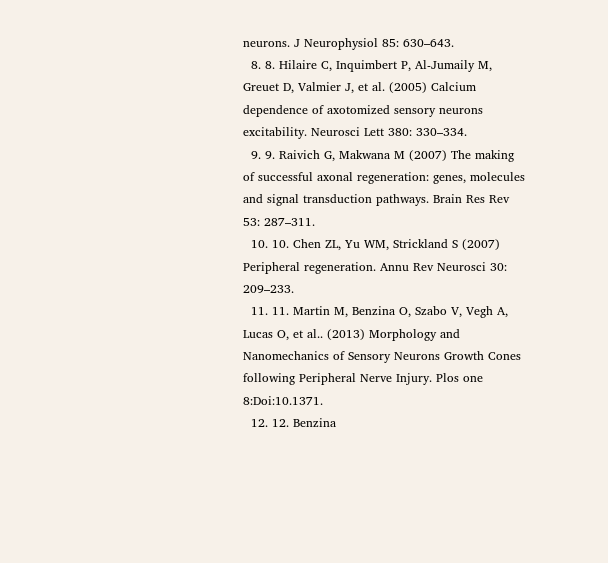neurons. J Neurophysiol 85: 630–643.
  8. 8. Hilaire C, Inquimbert P, Al-Jumaily M, Greuet D, Valmier J, et al. (2005) Calcium dependence of axotomized sensory neurons excitability. Neurosci Lett 380: 330–334.
  9. 9. Raivich G, Makwana M (2007) The making of successful axonal regeneration: genes, molecules and signal transduction pathways. Brain Res Rev 53: 287–311.
  10. 10. Chen ZL, Yu WM, Strickland S (2007) Peripheral regeneration. Annu Rev Neurosci 30: 209–233.
  11. 11. Martin M, Benzina O, Szabo V, Vegh A, Lucas O, et al.. (2013) Morphology and Nanomechanics of Sensory Neurons Growth Cones following Peripheral Nerve Injury. Plos one 8:Doi:10.1371.
  12. 12. Benzina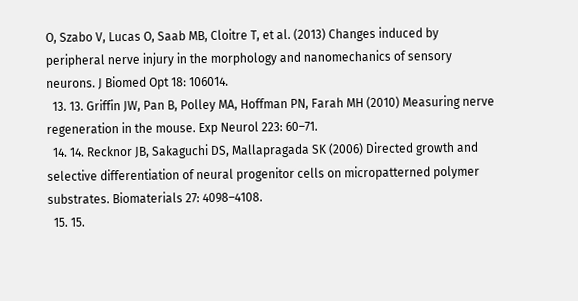O, Szabo V, Lucas O, Saab MB, Cloitre T, et al. (2013) Changes induced by peripheral nerve injury in the morphology and nanomechanics of sensory neurons. J Biomed Opt 18: 106014.
  13. 13. Griffin JW, Pan B, Polley MA, Hoffman PN, Farah MH (2010) Measuring nerve regeneration in the mouse. Exp Neurol 223: 60–71.
  14. 14. Recknor JB, Sakaguchi DS, Mallapragada SK (2006) Directed growth and selective differentiation of neural progenitor cells on micropatterned polymer substrates. Biomaterials 27: 4098–4108.
  15. 15.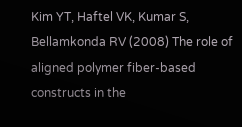Kim YT, Haftel VK, Kumar S, Bellamkonda RV (2008) The role of aligned polymer fiber-based constructs in the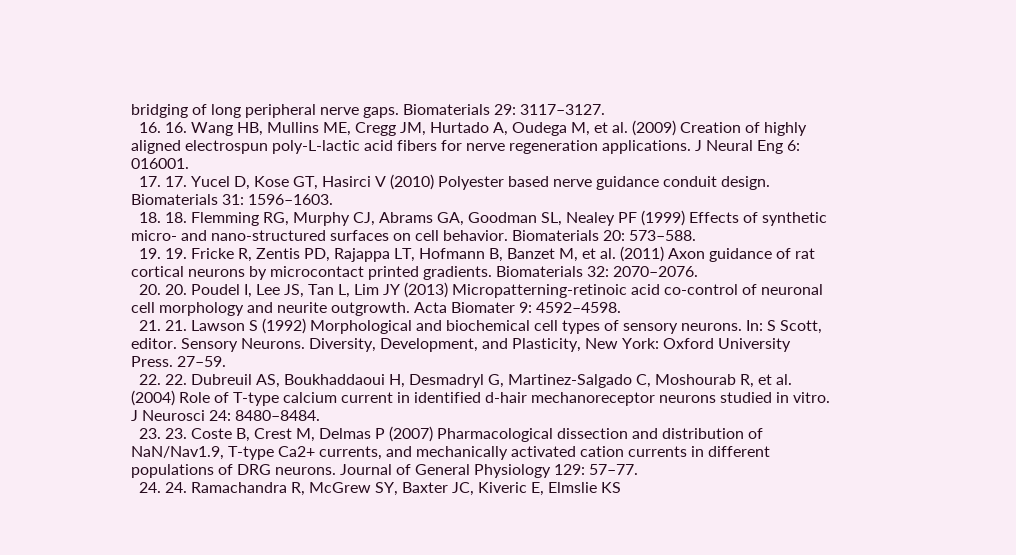bridging of long peripheral nerve gaps. Biomaterials 29: 3117–3127.
  16. 16. Wang HB, Mullins ME, Cregg JM, Hurtado A, Oudega M, et al. (2009) Creation of highly aligned electrospun poly-L-lactic acid fibers for nerve regeneration applications. J Neural Eng 6: 016001.
  17. 17. Yucel D, Kose GT, Hasirci V (2010) Polyester based nerve guidance conduit design. Biomaterials 31: 1596–1603.
  18. 18. Flemming RG, Murphy CJ, Abrams GA, Goodman SL, Nealey PF (1999) Effects of synthetic micro- and nano-structured surfaces on cell behavior. Biomaterials 20: 573–588.
  19. 19. Fricke R, Zentis PD, Rajappa LT, Hofmann B, Banzet M, et al. (2011) Axon guidance of rat cortical neurons by microcontact printed gradients. Biomaterials 32: 2070–2076.
  20. 20. Poudel I, Lee JS, Tan L, Lim JY (2013) Micropatterning-retinoic acid co-control of neuronal cell morphology and neurite outgrowth. Acta Biomater 9: 4592–4598.
  21. 21. Lawson S (1992) Morphological and biochemical cell types of sensory neurons. In: S Scott, editor. Sensory Neurons. Diversity, Development, and Plasticity, New York: Oxford University Press. 27–59.
  22. 22. Dubreuil AS, Boukhaddaoui H, Desmadryl G, Martinez-Salgado C, Moshourab R, et al. (2004) Role of T-type calcium current in identified d-hair mechanoreceptor neurons studied in vitro. J Neurosci 24: 8480–8484.
  23. 23. Coste B, Crest M, Delmas P (2007) Pharmacological dissection and distribution of NaN/Nav1.9, T-type Ca2+ currents, and mechanically activated cation currents in different populations of DRG neurons. Journal of General Physiology 129: 57–77.
  24. 24. Ramachandra R, McGrew SY, Baxter JC, Kiveric E, Elmslie KS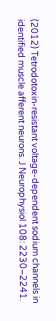(2012) Tetrodotoxin-resistant voltage-dependent sodium channels in identified muscle afferent neurons. J Neurophysiol 108: 2230–2241.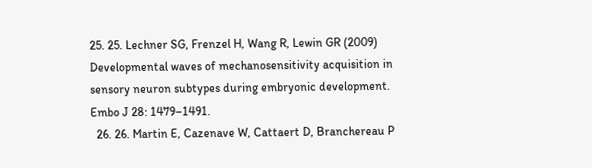25. 25. Lechner SG, Frenzel H, Wang R, Lewin GR (2009) Developmental waves of mechanosensitivity acquisition in sensory neuron subtypes during embryonic development. Embo J 28: 1479–1491.
  26. 26. Martin E, Cazenave W, Cattaert D, Branchereau P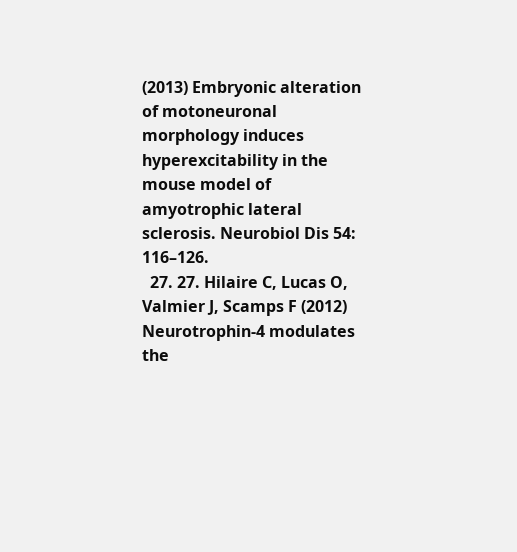(2013) Embryonic alteration of motoneuronal morphology induces hyperexcitability in the mouse model of amyotrophic lateral sclerosis. Neurobiol Dis 54: 116–126.
  27. 27. Hilaire C, Lucas O, Valmier J, Scamps F (2012) Neurotrophin-4 modulates the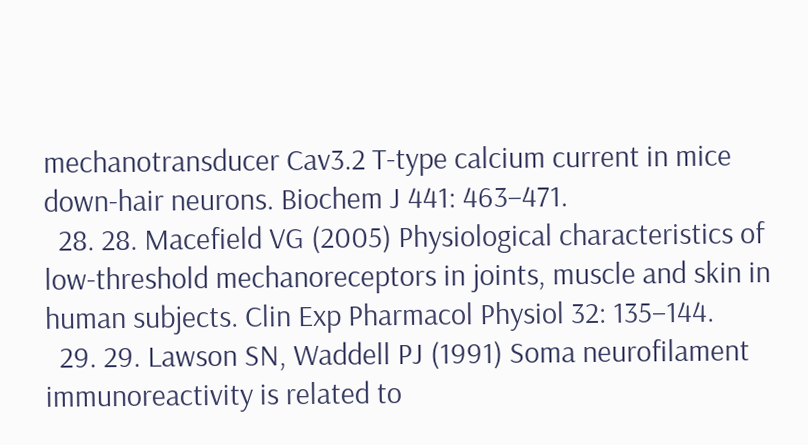mechanotransducer Cav3.2 T-type calcium current in mice down-hair neurons. Biochem J 441: 463–471.
  28. 28. Macefield VG (2005) Physiological characteristics of low-threshold mechanoreceptors in joints, muscle and skin in human subjects. Clin Exp Pharmacol Physiol 32: 135–144.
  29. 29. Lawson SN, Waddell PJ (1991) Soma neurofilament immunoreactivity is related to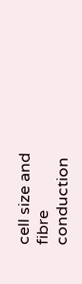cell size and fibre conduction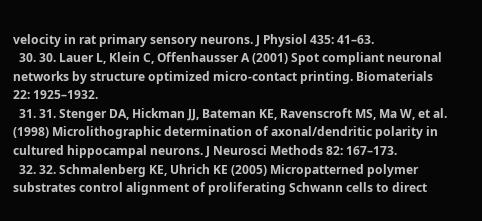velocity in rat primary sensory neurons. J Physiol 435: 41–63.
  30. 30. Lauer L, Klein C, Offenhausser A (2001) Spot compliant neuronal networks by structure optimized micro-contact printing. Biomaterials 22: 1925–1932.
  31. 31. Stenger DA, Hickman JJ, Bateman KE, Ravenscroft MS, Ma W, et al. (1998) Microlithographic determination of axonal/dendritic polarity in cultured hippocampal neurons. J Neurosci Methods 82: 167–173.
  32. 32. Schmalenberg KE, Uhrich KE (2005) Micropatterned polymer substrates control alignment of proliferating Schwann cells to direct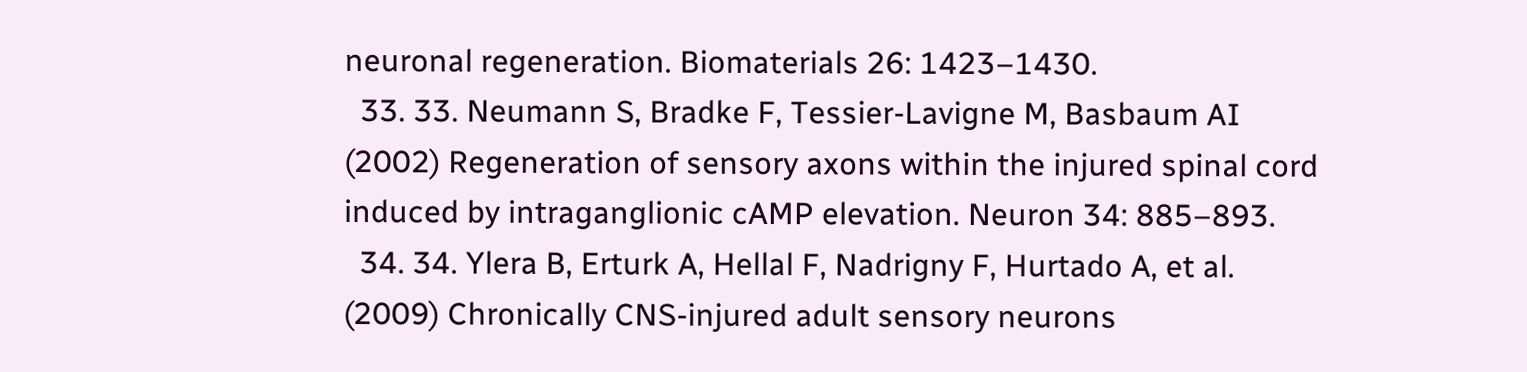neuronal regeneration. Biomaterials 26: 1423–1430.
  33. 33. Neumann S, Bradke F, Tessier-Lavigne M, Basbaum AI (2002) Regeneration of sensory axons within the injured spinal cord induced by intraganglionic cAMP elevation. Neuron 34: 885–893.
  34. 34. Ylera B, Erturk A, Hellal F, Nadrigny F, Hurtado A, et al. (2009) Chronically CNS-injured adult sensory neurons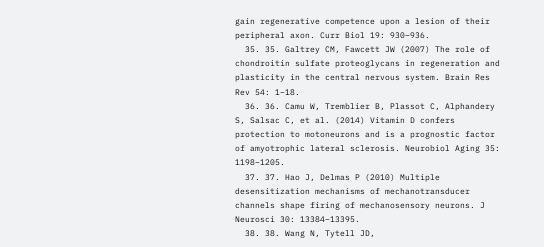gain regenerative competence upon a lesion of their peripheral axon. Curr Biol 19: 930–936.
  35. 35. Galtrey CM, Fawcett JW (2007) The role of chondroitin sulfate proteoglycans in regeneration and plasticity in the central nervous system. Brain Res Rev 54: 1–18.
  36. 36. Camu W, Tremblier B, Plassot C, Alphandery S, Salsac C, et al. (2014) Vitamin D confers protection to motoneurons and is a prognostic factor of amyotrophic lateral sclerosis. Neurobiol Aging 35: 1198–1205.
  37. 37. Hao J, Delmas P (2010) Multiple desensitization mechanisms of mechanotransducer channels shape firing of mechanosensory neurons. J Neurosci 30: 13384–13395.
  38. 38. Wang N, Tytell JD,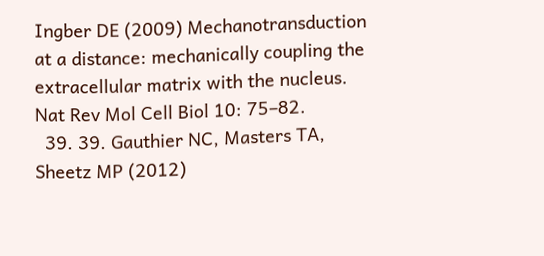Ingber DE (2009) Mechanotransduction at a distance: mechanically coupling the extracellular matrix with the nucleus. Nat Rev Mol Cell Biol 10: 75–82.
  39. 39. Gauthier NC, Masters TA, Sheetz MP (2012)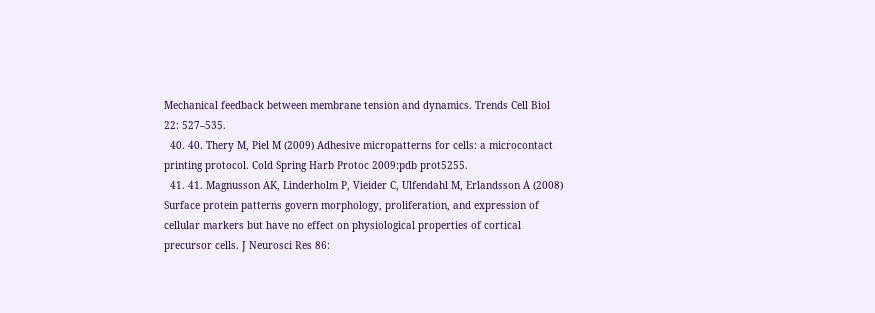Mechanical feedback between membrane tension and dynamics. Trends Cell Biol 22: 527–535.
  40. 40. Thery M, Piel M (2009) Adhesive micropatterns for cells: a microcontact printing protocol. Cold Spring Harb Protoc 2009:pdb prot5255.
  41. 41. Magnusson AK, Linderholm P, Vieider C, Ulfendahl M, Erlandsson A (2008) Surface protein patterns govern morphology, proliferation, and expression of cellular markers but have no effect on physiological properties of cortical precursor cells. J Neurosci Res 86: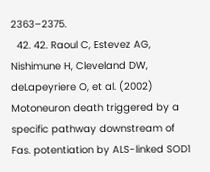2363–2375.
  42. 42. Raoul C, Estevez AG, Nishimune H, Cleveland DW, deLapeyriere O, et al. (2002) Motoneuron death triggered by a specific pathway downstream of Fas. potentiation by ALS-linked SOD1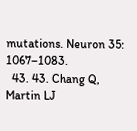mutations. Neuron 35: 1067–1083.
  43. 43. Chang Q, Martin LJ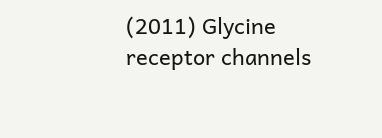(2011) Glycine receptor channels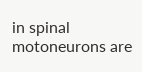in spinal motoneurons are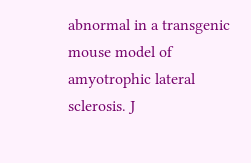abnormal in a transgenic mouse model of amyotrophic lateral sclerosis. J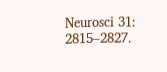Neurosci 31: 2815–2827.